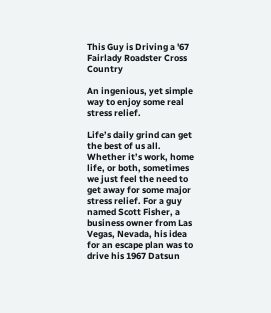This Guy is Driving a '67 Fairlady Roadster Cross Country

An ingenious, yet simple way to enjoy some real stress relief.

Life’s daily grind can get the best of us all. Whether it’s work, home life, or both, sometimes we just feel the need to get away for some major stress relief. For a guy named Scott Fisher, a business owner from Las Vegas, Nevada, his idea for an escape plan was to drive his 1967 Datsun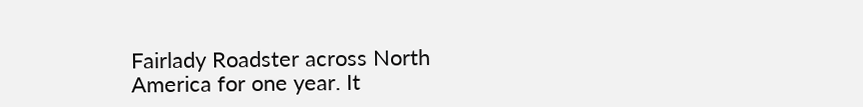Fairlady Roadster across North America for one year. It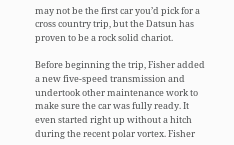may not be the first car you’d pick for a cross country trip, but the Datsun has proven to be a rock solid chariot.

Before beginning the trip, Fisher added a new five-speed transmission and undertook other maintenance work to make sure the car was fully ready. It even started right up without a hitch during the recent polar vortex. Fisher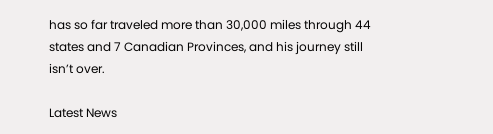has so far traveled more than 30,000 miles through 44 states and 7 Canadian Provinces, and his journey still isn’t over.

Latest News